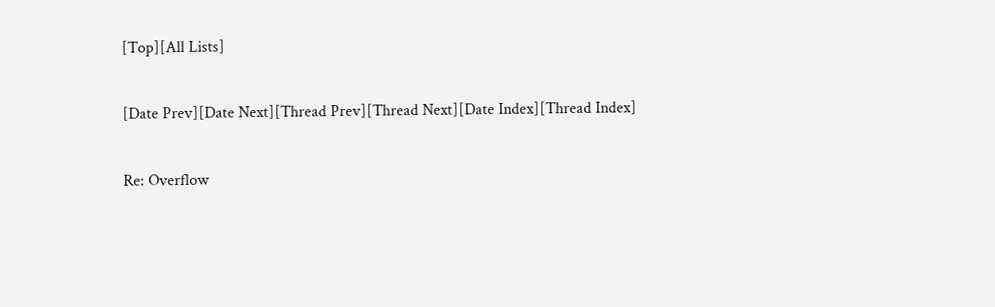[Top][All Lists]

[Date Prev][Date Next][Thread Prev][Thread Next][Date Index][Thread Index]

Re: Overflow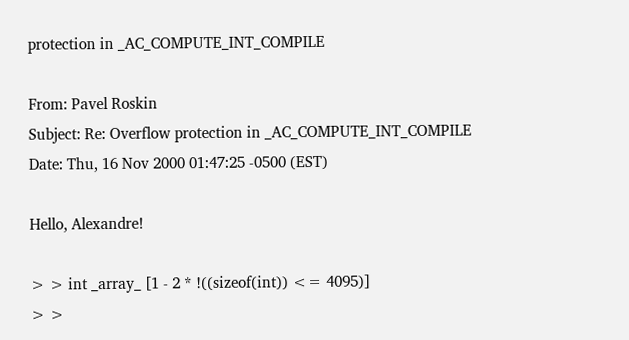protection in _AC_COMPUTE_INT_COMPILE

From: Pavel Roskin
Subject: Re: Overflow protection in _AC_COMPUTE_INT_COMPILE
Date: Thu, 16 Nov 2000 01:47:25 -0500 (EST)

Hello, Alexandre!

> > int _array_ [1 - 2 * !((sizeof(int)) <= 4095)]
> >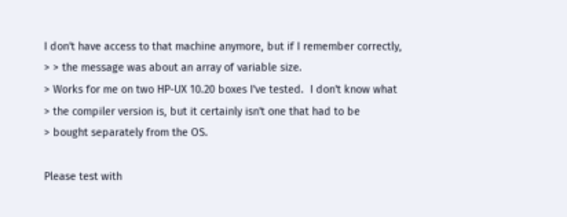I don't have access to that machine anymore, but if I remember correctly,
> > the message was about an array of variable size.
> Works for me on two HP-UX 10.20 boxes I've tested.  I don't know what
> the compiler version is, but it certainly isn't one that had to be
> bought separately from the OS.

Please test with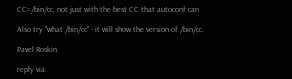CC=/bin/cc, not just with the best CC that autoconf can

Also try "what /bin/cc" - it will show the version of /bin/cc.

Pavel Roskin

reply via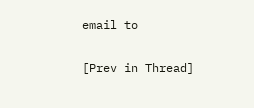email to

[Prev in Thread]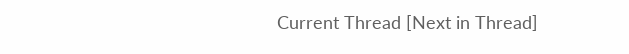Current Thread [Next in Thread]